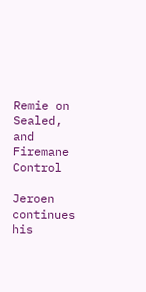Remie on Sealed, and Firemane Control

Jeroen continues his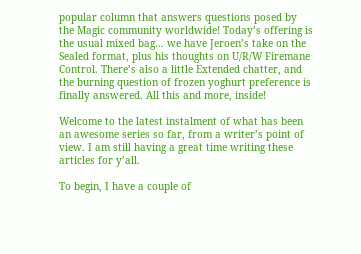popular column that answers questions posed by the Magic community worldwide! Today’s offering is the usual mixed bag… we have Jeroen’s take on the Sealed format, plus his thoughts on U/R/W Firemane Control. There’s also a little Extended chatter, and the burning question of frozen yoghurt preference is finally answered. All this and more, inside!

Welcome to the latest instalment of what has been an awesome series so far, from a writer’s point of view. I am still having a great time writing these articles for y’all.

To begin, I have a couple of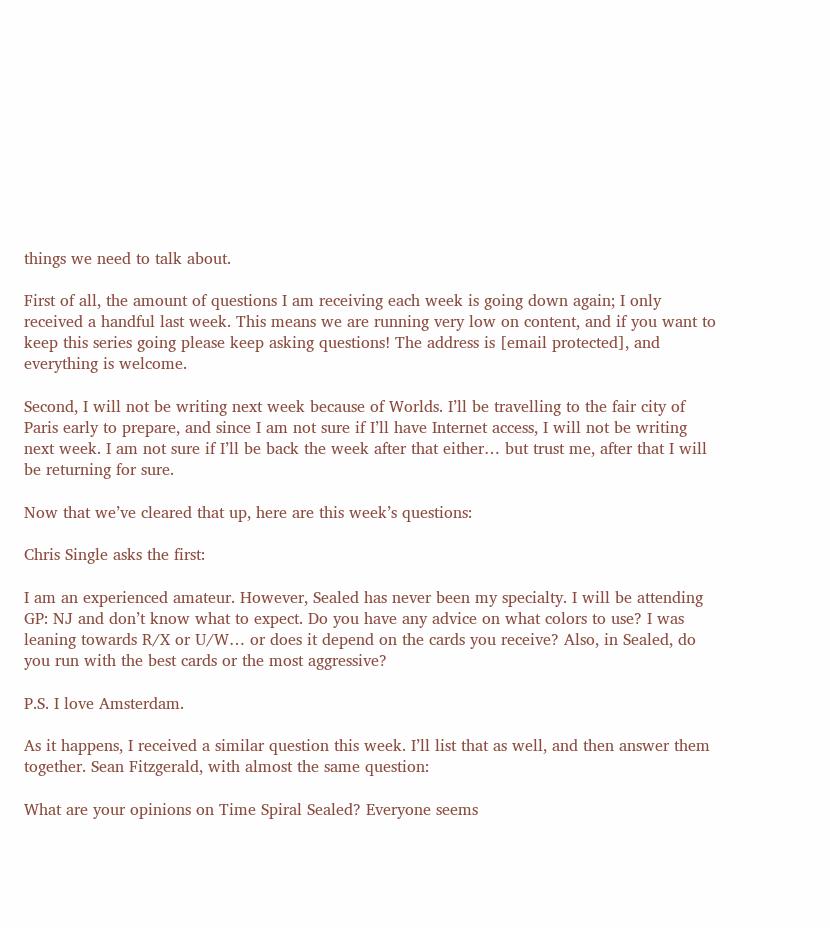things we need to talk about.

First of all, the amount of questions I am receiving each week is going down again; I only received a handful last week. This means we are running very low on content, and if you want to keep this series going please keep asking questions! The address is [email protected], and everything is welcome.

Second, I will not be writing next week because of Worlds. I’ll be travelling to the fair city of Paris early to prepare, and since I am not sure if I’ll have Internet access, I will not be writing next week. I am not sure if I’ll be back the week after that either… but trust me, after that I will be returning for sure.

Now that we’ve cleared that up, here are this week’s questions:

Chris Single asks the first:

I am an experienced amateur. However, Sealed has never been my specialty. I will be attending GP: NJ and don’t know what to expect. Do you have any advice on what colors to use? I was leaning towards R/X or U/W… or does it depend on the cards you receive? Also, in Sealed, do you run with the best cards or the most aggressive?

P.S. I love Amsterdam.

As it happens, I received a similar question this week. I’ll list that as well, and then answer them together. Sean Fitzgerald, with almost the same question:

What are your opinions on Time Spiral Sealed? Everyone seems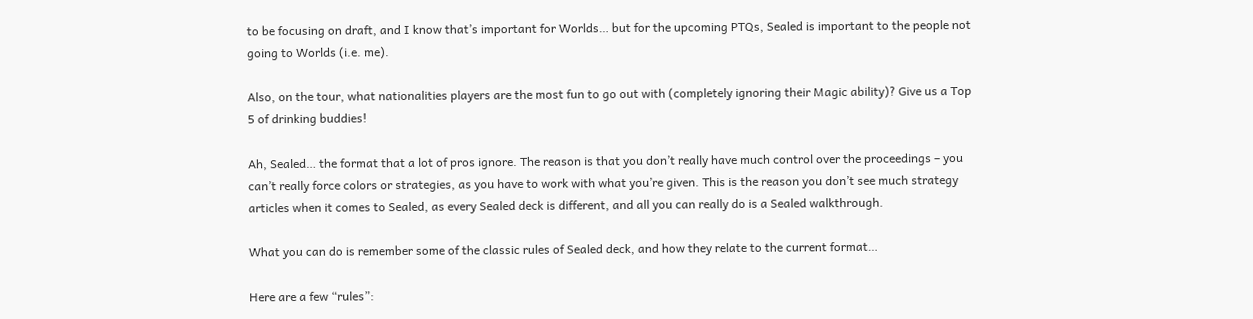to be focusing on draft, and I know that’s important for Worlds… but for the upcoming PTQs, Sealed is important to the people not going to Worlds (i.e. me).

Also, on the tour, what nationalities players are the most fun to go out with (completely ignoring their Magic ability)? Give us a Top 5 of drinking buddies!

Ah, Sealed… the format that a lot of pros ignore. The reason is that you don’t really have much control over the proceedings – you can’t really force colors or strategies, as you have to work with what you’re given. This is the reason you don’t see much strategy articles when it comes to Sealed, as every Sealed deck is different, and all you can really do is a Sealed walkthrough.

What you can do is remember some of the classic rules of Sealed deck, and how they relate to the current format…

Here are a few “rules”: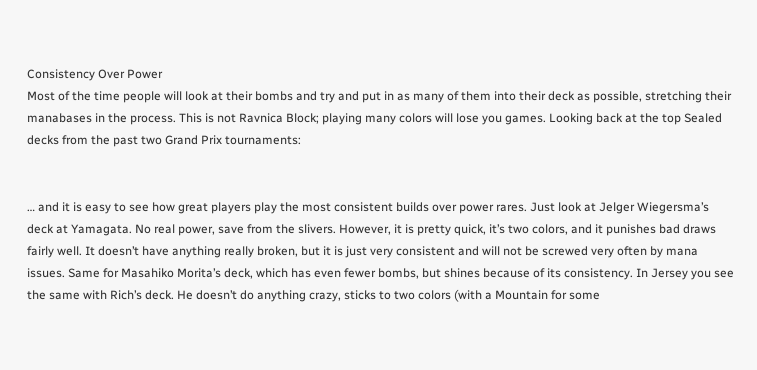Consistency Over Power
Most of the time people will look at their bombs and try and put in as many of them into their deck as possible, stretching their manabases in the process. This is not Ravnica Block; playing many colors will lose you games. Looking back at the top Sealed decks from the past two Grand Prix tournaments:


… and it is easy to see how great players play the most consistent builds over power rares. Just look at Jelger Wiegersma’s deck at Yamagata. No real power, save from the slivers. However, it is pretty quick, it’s two colors, and it punishes bad draws fairly well. It doesn’t have anything really broken, but it is just very consistent and will not be screwed very often by mana issues. Same for Masahiko Morita’s deck, which has even fewer bombs, but shines because of its consistency. In Jersey you see the same with Rich’s deck. He doesn’t do anything crazy, sticks to two colors (with a Mountain for some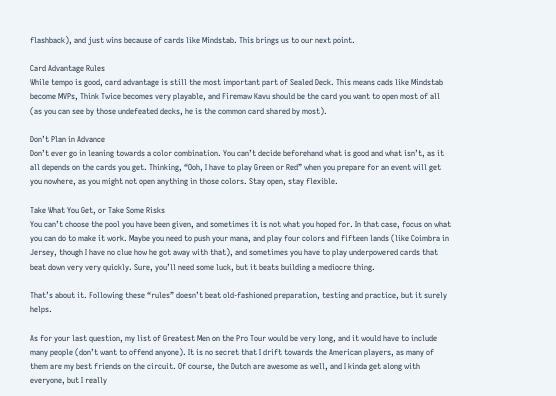flashback), and just wins because of cards like Mindstab. This brings us to our next point.

Card Advantage Rules
While tempo is good, card advantage is still the most important part of Sealed Deck. This means cads like Mindstab become MVPs, Think Twice becomes very playable, and Firemaw Kavu should be the card you want to open most of all (as you can see by those undefeated decks, he is the common card shared by most).

Don’t Plan in Advance
Don’t ever go in leaning towards a color combination. You can’t decide beforehand what is good and what isn’t, as it all depends on the cards you get. Thinking, “Ooh, I have to play Green or Red” when you prepare for an event will get you nowhere, as you might not open anything in those colors. Stay open, stay flexible.

Take What You Get, or Take Some Risks
You can’t choose the pool you have been given, and sometimes it is not what you hoped for. In that case, focus on what you can do to make it work. Maybe you need to push your mana, and play four colors and fifteen lands (like Coimbra in Jersey, though I have no clue how he got away with that), and sometimes you have to play underpowered cards that beat down very very quickly. Sure, you’ll need some luck, but it beats building a mediocre thing.

That’s about it. Following these “rules” doesn’t beat old-fashioned preparation, testing and practice, but it surely helps.

As for your last question, my list of Greatest Men on the Pro Tour would be very long, and it would have to include many people (don’t want to offend anyone). It is no secret that I drift towards the American players, as many of them are my best friends on the circuit. Of course, the Dutch are awesome as well, and I kinda get along with everyone, but I really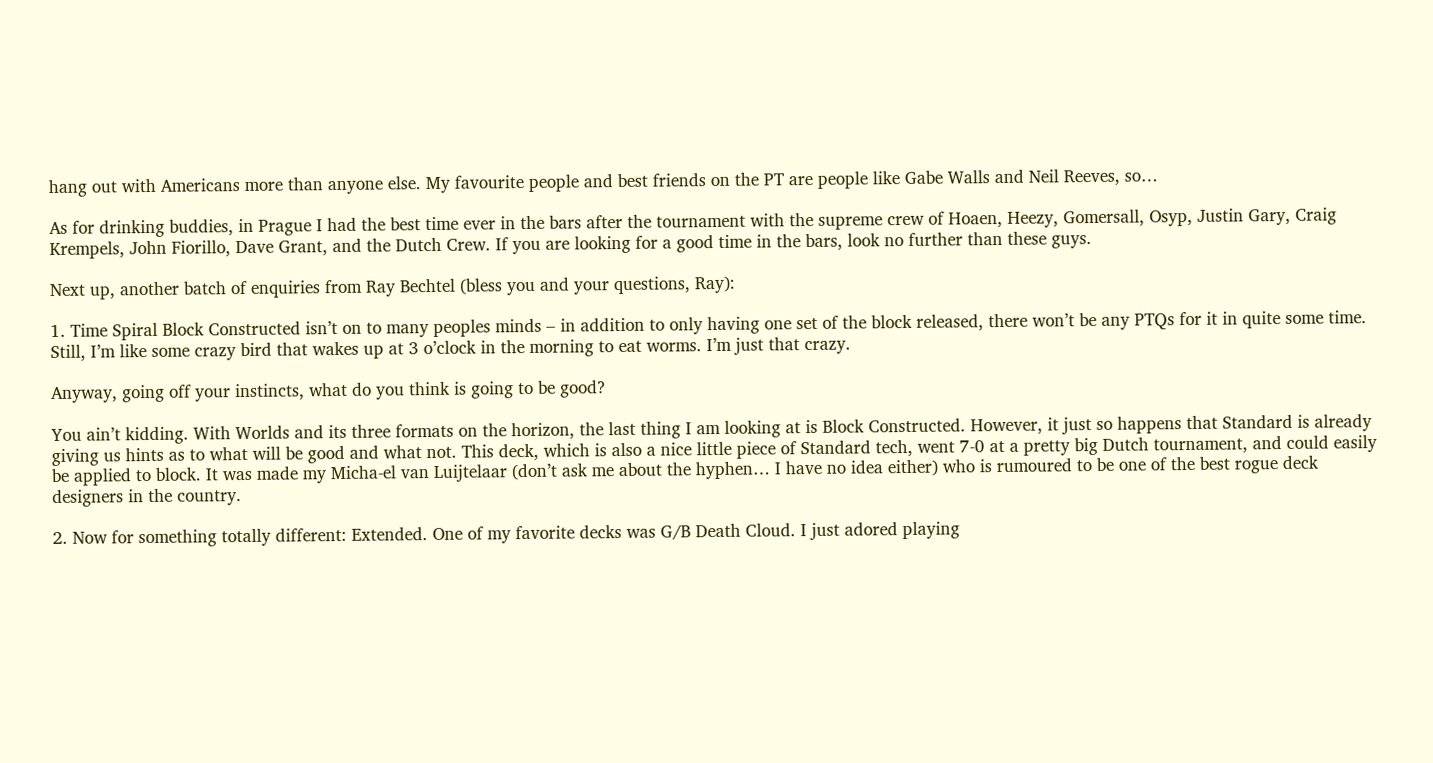hang out with Americans more than anyone else. My favourite people and best friends on the PT are people like Gabe Walls and Neil Reeves, so…

As for drinking buddies, in Prague I had the best time ever in the bars after the tournament with the supreme crew of Hoaen, Heezy, Gomersall, Osyp, Justin Gary, Craig Krempels, John Fiorillo, Dave Grant, and the Dutch Crew. If you are looking for a good time in the bars, look no further than these guys.

Next up, another batch of enquiries from Ray Bechtel (bless you and your questions, Ray):

1. Time Spiral Block Constructed isn’t on to many peoples minds – in addition to only having one set of the block released, there won’t be any PTQs for it in quite some time. Still, I’m like some crazy bird that wakes up at 3 o’clock in the morning to eat worms. I’m just that crazy.

Anyway, going off your instincts, what do you think is going to be good?

You ain’t kidding. With Worlds and its three formats on the horizon, the last thing I am looking at is Block Constructed. However, it just so happens that Standard is already giving us hints as to what will be good and what not. This deck, which is also a nice little piece of Standard tech, went 7-0 at a pretty big Dutch tournament, and could easily be applied to block. It was made my Micha-el van Luijtelaar (don’t ask me about the hyphen… I have no idea either) who is rumoured to be one of the best rogue deck designers in the country.

2. Now for something totally different: Extended. One of my favorite decks was G/B Death Cloud. I just adored playing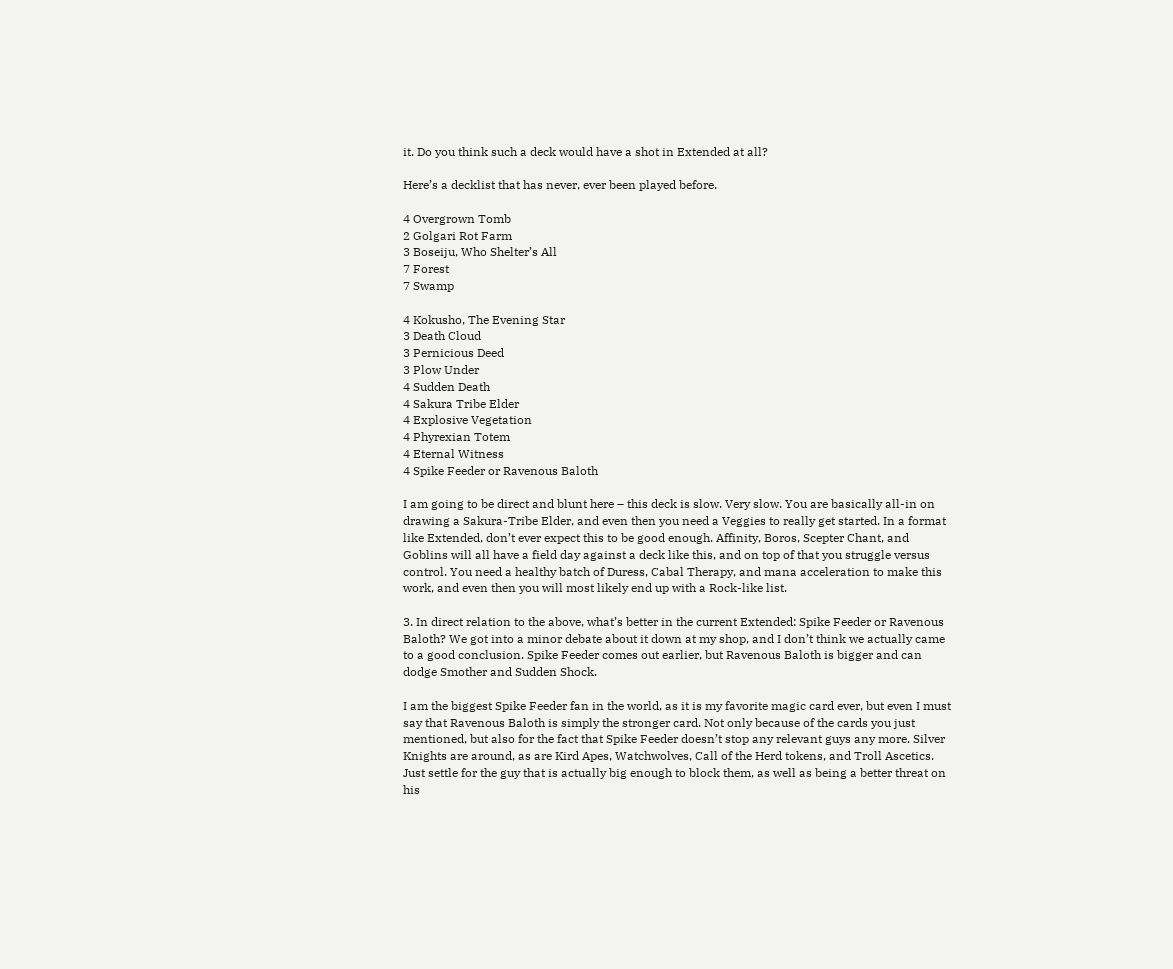it. Do you think such a deck would have a shot in Extended at all?

Here’s a decklist that has never, ever been played before.

4 Overgrown Tomb
2 Golgari Rot Farm
3 Boseiju, Who Shelter’s All
7 Forest
7 Swamp

4 Kokusho, The Evening Star
3 Death Cloud
3 Pernicious Deed
3 Plow Under
4 Sudden Death
4 Sakura Tribe Elder
4 Explosive Vegetation
4 Phyrexian Totem
4 Eternal Witness
4 Spike Feeder or Ravenous Baloth

I am going to be direct and blunt here – this deck is slow. Very slow. You are basically all-in on drawing a Sakura-Tribe Elder, and even then you need a Veggies to really get started. In a format like Extended, don’t ever expect this to be good enough. Affinity, Boros, Scepter Chant, and Goblins will all have a field day against a deck like this, and on top of that you struggle versus control. You need a healthy batch of Duress, Cabal Therapy, and mana acceleration to make this work, and even then you will most likely end up with a Rock-like list.

3. In direct relation to the above, what’s better in the current Extended: Spike Feeder or Ravenous Baloth? We got into a minor debate about it down at my shop, and I don’t think we actually came to a good conclusion. Spike Feeder comes out earlier, but Ravenous Baloth is bigger and can dodge Smother and Sudden Shock.

I am the biggest Spike Feeder fan in the world, as it is my favorite magic card ever, but even I must say that Ravenous Baloth is simply the stronger card. Not only because of the cards you just mentioned, but also for the fact that Spike Feeder doesn’t stop any relevant guys any more. Silver Knights are around, as are Kird Apes, Watchwolves, Call of the Herd tokens, and Troll Ascetics. Just settle for the guy that is actually big enough to block them, as well as being a better threat on his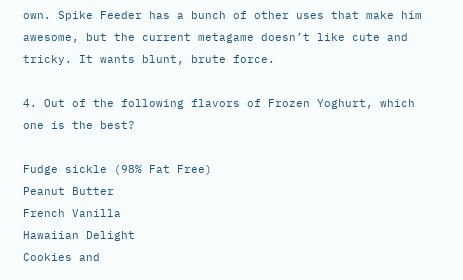own. Spike Feeder has a bunch of other uses that make him awesome, but the current metagame doesn’t like cute and tricky. It wants blunt, brute force.

4. Out of the following flavors of Frozen Yoghurt, which one is the best?

Fudge sickle (98% Fat Free)
Peanut Butter
French Vanilla
Hawaiian Delight
Cookies and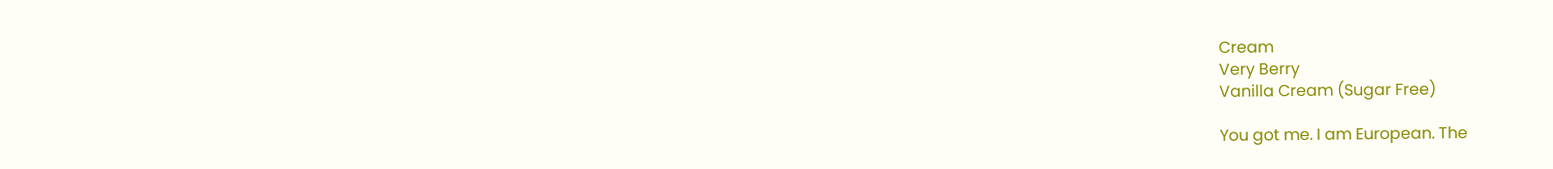Cream
Very Berry
Vanilla Cream (Sugar Free)

You got me. I am European. The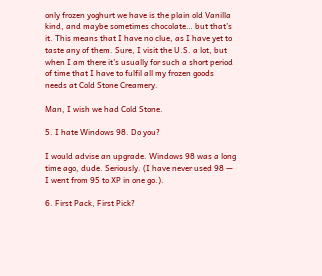only frozen yoghurt we have is the plain old Vanilla kind, and maybe sometimes chocolate… but that’s it. This means that I have no clue, as I have yet to taste any of them. Sure, I visit the U.S. a lot, but when I am there it’s usually for such a short period of time that I have to fulfil all my frozen goods needs at Cold Stone Creamery.

Man, I wish we had Cold Stone.

5. I hate Windows 98. Do you?

I would advise an upgrade. Windows 98 was a long time ago, dude. Seriously. (I have never used 98 — I went from 95 to XP in one go.).

6. First Pack, First Pick?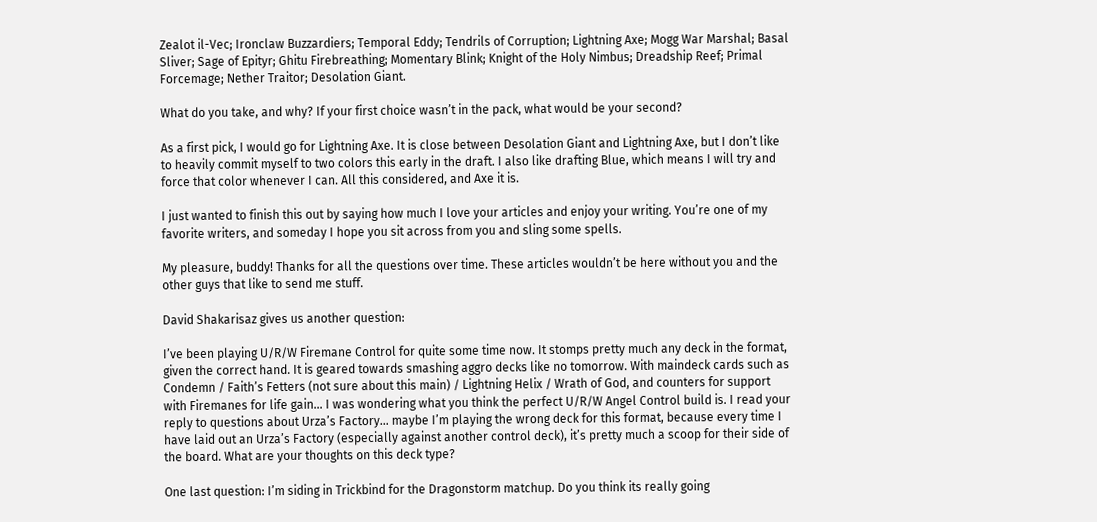Zealot il-Vec; Ironclaw Buzzardiers; Temporal Eddy; Tendrils of Corruption; Lightning Axe; Mogg War Marshal; Basal Sliver; Sage of Epityr; Ghitu Firebreathing; Momentary Blink; Knight of the Holy Nimbus; Dreadship Reef; Primal Forcemage; Nether Traitor; Desolation Giant.

What do you take, and why? If your first choice wasn’t in the pack, what would be your second?

As a first pick, I would go for Lightning Axe. It is close between Desolation Giant and Lightning Axe, but I don’t like to heavily commit myself to two colors this early in the draft. I also like drafting Blue, which means I will try and force that color whenever I can. All this considered, and Axe it is.

I just wanted to finish this out by saying how much I love your articles and enjoy your writing. You’re one of my favorite writers, and someday I hope you sit across from you and sling some spells.

My pleasure, buddy! Thanks for all the questions over time. These articles wouldn’t be here without you and the other guys that like to send me stuff.

David Shakarisaz gives us another question:

I’ve been playing U/R/W Firemane Control for quite some time now. It stomps pretty much any deck in the format, given the correct hand. It is geared towards smashing aggro decks like no tomorrow. With maindeck cards such as Condemn / Faith’s Fetters (not sure about this main) / Lightning Helix / Wrath of God, and counters for support with Firemanes for life gain… I was wondering what you think the perfect U/R/W Angel Control build is. I read your reply to questions about Urza’s Factory… maybe I’m playing the wrong deck for this format, because every time I have laid out an Urza’s Factory (especially against another control deck), it’s pretty much a scoop for their side of the board. What are your thoughts on this deck type?

One last question: I’m siding in Trickbind for the Dragonstorm matchup. Do you think its really going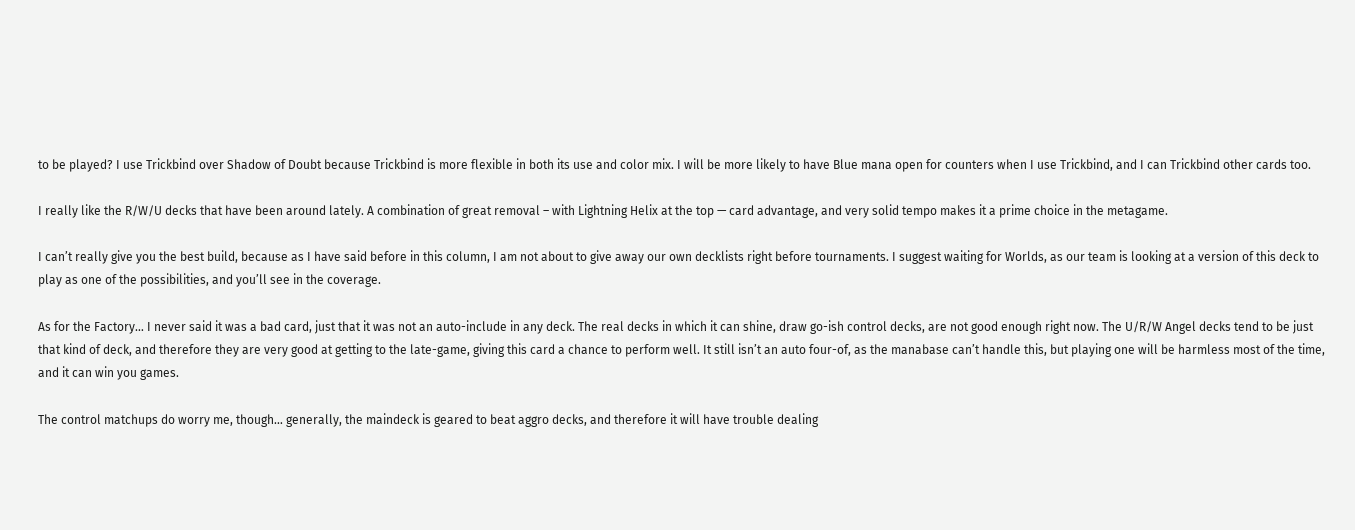to be played? I use Trickbind over Shadow of Doubt because Trickbind is more flexible in both its use and color mix. I will be more likely to have Blue mana open for counters when I use Trickbind, and I can Trickbind other cards too.

I really like the R/W/U decks that have been around lately. A combination of great removal – with Lightning Helix at the top — card advantage, and very solid tempo makes it a prime choice in the metagame.

I can’t really give you the best build, because as I have said before in this column, I am not about to give away our own decklists right before tournaments. I suggest waiting for Worlds, as our team is looking at a version of this deck to play as one of the possibilities, and you’ll see in the coverage.

As for the Factory… I never said it was a bad card, just that it was not an auto-include in any deck. The real decks in which it can shine, draw go-ish control decks, are not good enough right now. The U/R/W Angel decks tend to be just that kind of deck, and therefore they are very good at getting to the late-game, giving this card a chance to perform well. It still isn’t an auto four-of, as the manabase can’t handle this, but playing one will be harmless most of the time, and it can win you games.

The control matchups do worry me, though… generally, the maindeck is geared to beat aggro decks, and therefore it will have trouble dealing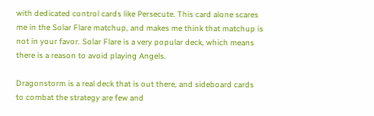with dedicated control cards like Persecute. This card alone scares me in the Solar Flare matchup, and makes me think that matchup is not in your favor. Solar Flare is a very popular deck, which means there is a reason to avoid playing Angels.

Dragonstorm is a real deck that is out there, and sideboard cards to combat the strategy are few and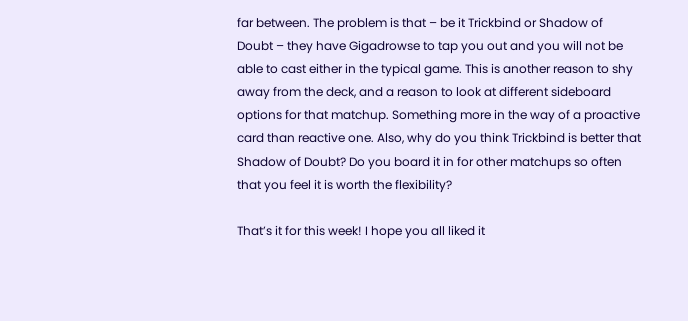far between. The problem is that – be it Trickbind or Shadow of Doubt – they have Gigadrowse to tap you out and you will not be able to cast either in the typical game. This is another reason to shy away from the deck, and a reason to look at different sideboard options for that matchup. Something more in the way of a proactive card than reactive one. Also, why do you think Trickbind is better that Shadow of Doubt? Do you board it in for other matchups so often that you feel it is worth the flexibility?

That’s it for this week! I hope you all liked it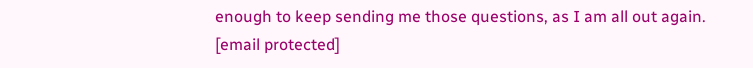enough to keep sending me those questions, as I am all out again. [email protected]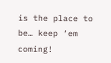is the place to be… keep ‘em coming!